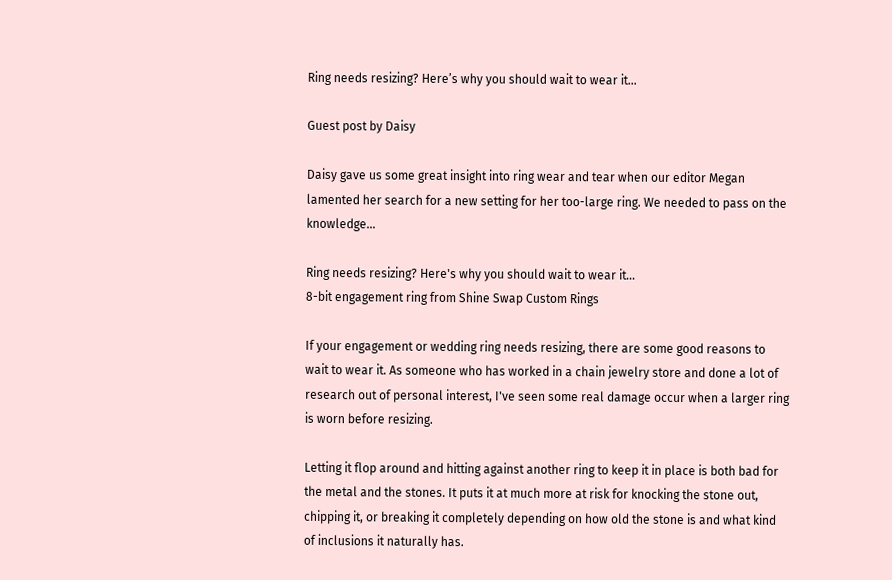Ring needs resizing? Here’s why you should wait to wear it…

Guest post by Daisy

Daisy gave us some great insight into ring wear and tear when our editor Megan lamented her search for a new setting for her too-large ring. We needed to pass on the knowledge…

Ring needs resizing? Here's why you should wait to wear it...
8-bit engagement ring from Shine Swap Custom Rings

If your engagement or wedding ring needs resizing, there are some good reasons to wait to wear it. As someone who has worked in a chain jewelry store and done a lot of research out of personal interest, I've seen some real damage occur when a larger ring is worn before resizing.

Letting it flop around and hitting against another ring to keep it in place is both bad for the metal and the stones. It puts it at much more at risk for knocking the stone out, chipping it, or breaking it completely depending on how old the stone is and what kind of inclusions it naturally has.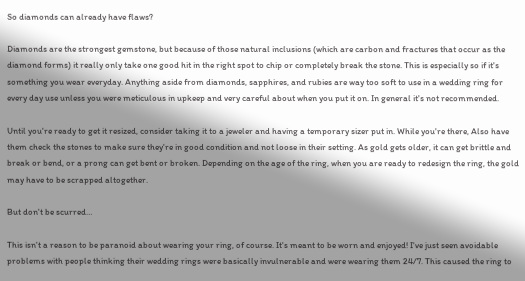So diamonds can already have flaws?

Diamonds are the strongest gemstone, but because of those natural inclusions (which are carbon and fractures that occur as the diamond forms) it really only take one good hit in the right spot to chip or completely break the stone. This is especially so if it's something you wear everyday. Anything aside from diamonds, sapphires, and rubies are way too soft to use in a wedding ring for every day use unless you were meticulous in upkeep and very careful about when you put it on. In general it's not recommended.

Until you're ready to get it resized, consider taking it to a jeweler and having a temporary sizer put in. While you're there, Also have them check the stones to make sure they're in good condition and not loose in their setting. As gold gets older, it can get brittle and break or bend, or a prong can get bent or broken. Depending on the age of the ring, when you are ready to redesign the ring, the gold may have to be scrapped altogether.

But don't be scurred…

This isn't a reason to be paranoid about wearing your ring, of course. It's meant to be worn and enjoyed! I've just seen avoidable problems with people thinking their wedding rings were basically invulnerable and were wearing them 24/7. This caused the ring to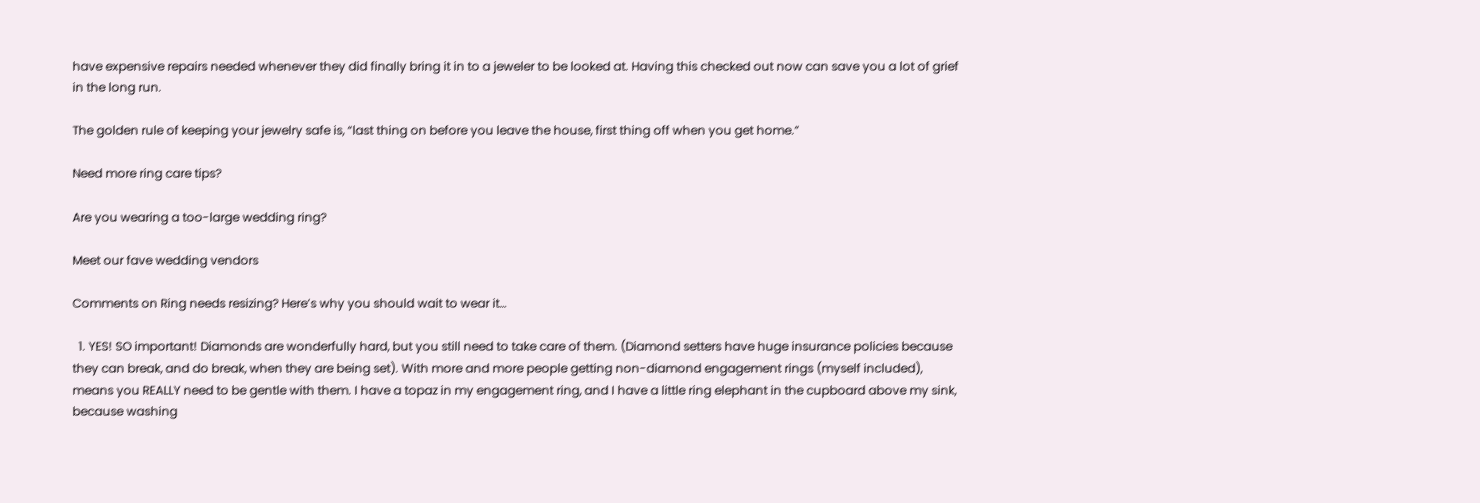have expensive repairs needed whenever they did finally bring it in to a jeweler to be looked at. Having this checked out now can save you a lot of grief in the long run.

The golden rule of keeping your jewelry safe is, “last thing on before you leave the house, first thing off when you get home.”

Need more ring care tips?

Are you wearing a too-large wedding ring?

Meet our fave wedding vendors

Comments on Ring needs resizing? Here’s why you should wait to wear it…

  1. YES! SO important! Diamonds are wonderfully hard, but you still need to take care of them. (Diamond setters have huge insurance policies because they can break, and do break, when they are being set). With more and more people getting non-diamond engagement rings (myself included), means you REALLY need to be gentle with them. I have a topaz in my engagement ring, and I have a little ring elephant in the cupboard above my sink, because washing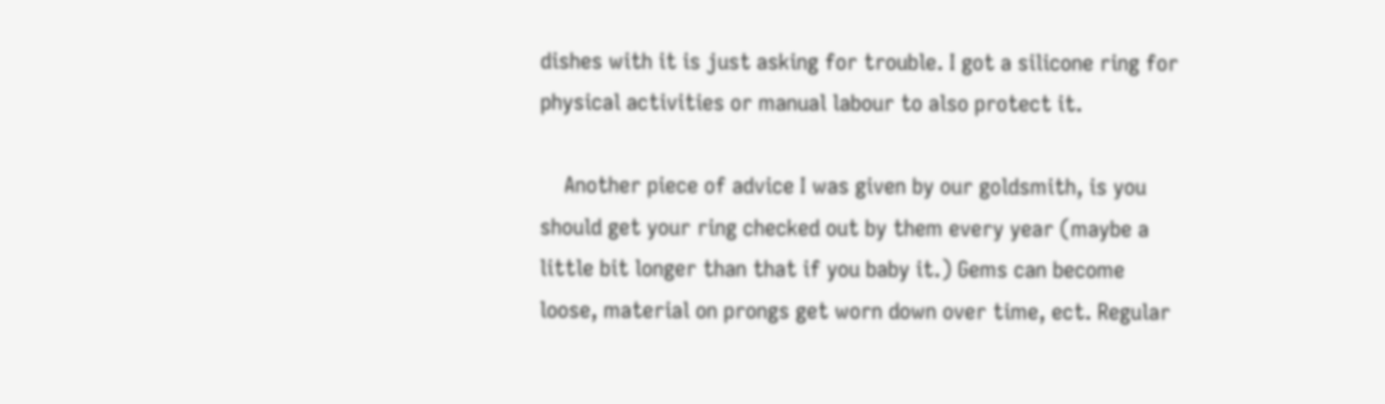dishes with it is just asking for trouble. I got a silicone ring for physical activities or manual labour to also protect it.

    Another piece of advice I was given by our goldsmith, is you should get your ring checked out by them every year (maybe a little bit longer than that if you baby it.) Gems can become loose, material on prongs get worn down over time, ect. Regular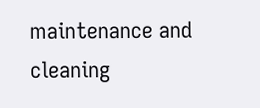maintenance and cleaning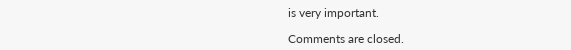is very important.

Comments are closed.